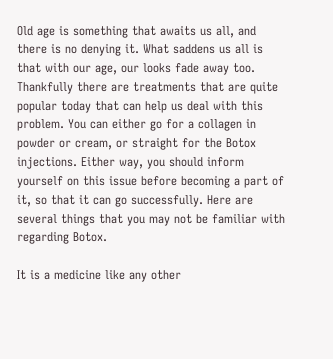Old age is something that awaits us all, and there is no denying it. What saddens us all is that with our age, our looks fade away too. Thankfully there are treatments that are quite popular today that can help us deal with this problem. You can either go for a collagen in powder or cream, or straight for the Botox injections. Either way, you should inform yourself on this issue before becoming a part of it, so that it can go successfully. Here are several things that you may not be familiar with regarding Botox.

It is a medicine like any other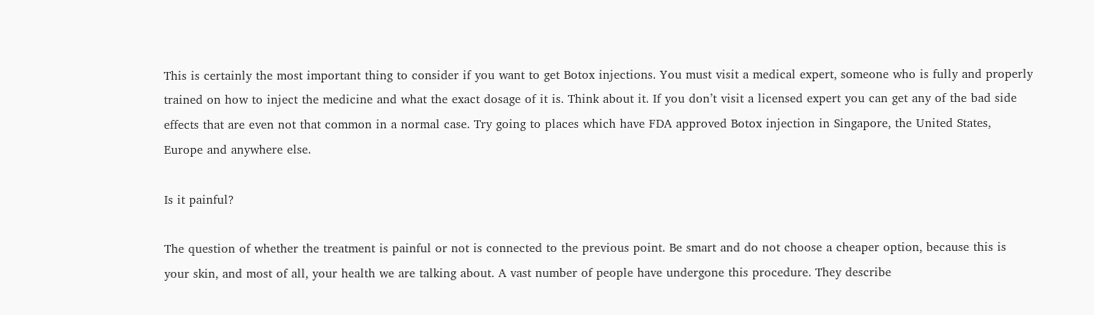This is certainly the most important thing to consider if you want to get Botox injections. You must visit a medical expert, someone who is fully and properly trained on how to inject the medicine and what the exact dosage of it is. Think about it. If you don’t visit a licensed expert you can get any of the bad side effects that are even not that common in a normal case. Try going to places which have FDA approved Botox injection in Singapore, the United States, Europe and anywhere else.

Is it painful?

The question of whether the treatment is painful or not is connected to the previous point. Be smart and do not choose a cheaper option, because this is your skin, and most of all, your health we are talking about. A vast number of people have undergone this procedure. They describe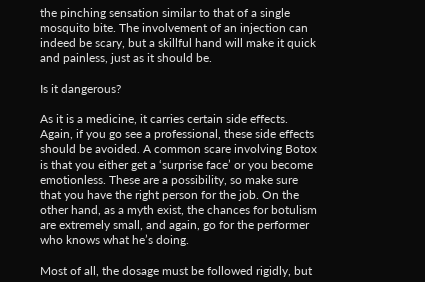the pinching sensation similar to that of a single mosquito bite. The involvement of an injection can indeed be scary, but a skillful hand will make it quick and painless, just as it should be.

Is it dangerous?

As it is a medicine, it carries certain side effects. Again, if you go see a professional, these side effects should be avoided. A common scare involving Botox is that you either get a ‘surprise face’ or you become emotionless. These are a possibility, so make sure that you have the right person for the job. On the other hand, as a myth exist, the chances for botulism are extremely small, and again, go for the performer who knows what he’s doing.

Most of all, the dosage must be followed rigidly, but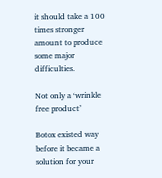it should take a 100 times stronger amount to produce some major difficulties.

Not only a ‘wrinkle free product’

Botox existed way before it became a solution for your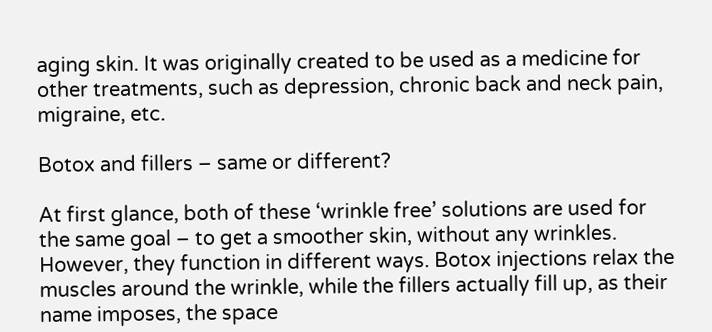aging skin. It was originally created to be used as a medicine for other treatments, such as depression, chronic back and neck pain, migraine, etc.

Botox and fillers – same or different?

At first glance, both of these ‘wrinkle free’ solutions are used for the same goal – to get a smoother skin, without any wrinkles. However, they function in different ways. Botox injections relax the muscles around the wrinkle, while the fillers actually fill up, as their name imposes, the space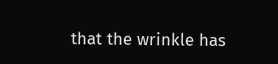that the wrinkle has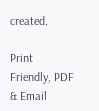created.

Print Friendly, PDF & Email